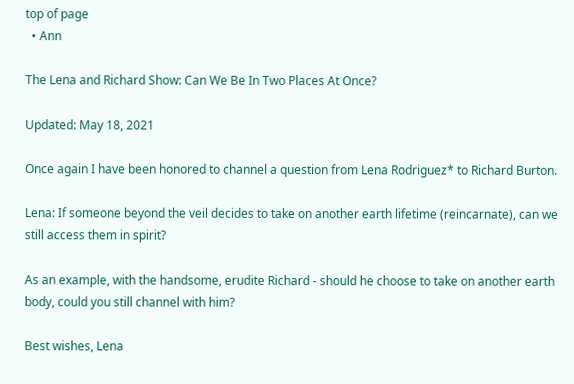top of page
  • Ann

The Lena and Richard Show: Can We Be In Two Places At Once?

Updated: May 18, 2021

Once again I have been honored to channel a question from Lena Rodriguez* to Richard Burton.

Lena: If someone beyond the veil decides to take on another earth lifetime (reincarnate), can we still access them in spirit?

As an example, with the handsome, erudite Richard - should he choose to take on another earth body, could you still channel with him?

Best wishes, Lena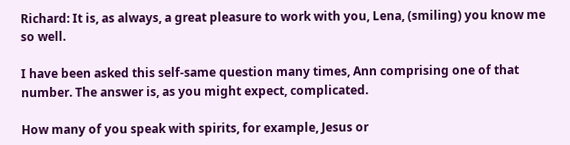Richard: It is, as always, a great pleasure to work with you, Lena, (smiling) you know me so well.

I have been asked this self-same question many times, Ann comprising one of that number. The answer is, as you might expect, complicated.

How many of you speak with spirits, for example, Jesus or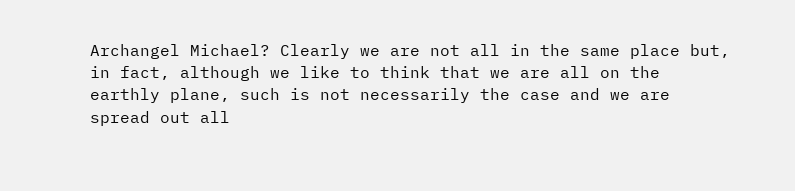Archangel Michael? Clearly we are not all in the same place but, in fact, although we like to think that we are all on the earthly plane, such is not necessarily the case and we are spread out all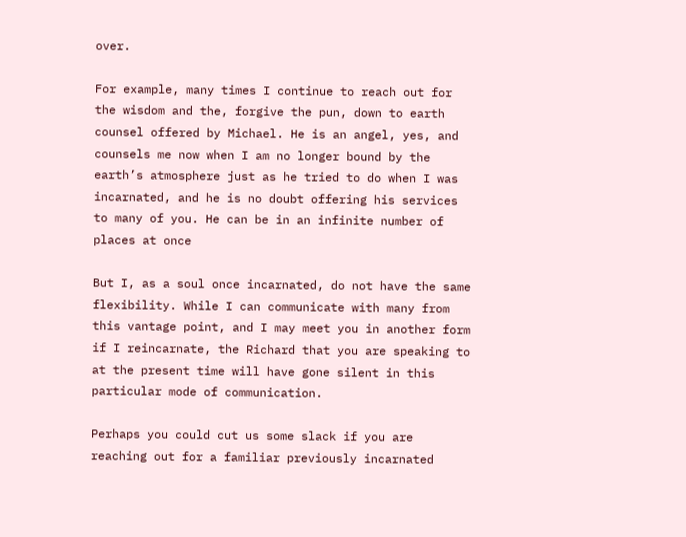over.

For example, many times I continue to reach out for the wisdom and the, forgive the pun, down to earth counsel offered by Michael. He is an angel, yes, and counsels me now when I am no longer bound by the earth’s atmosphere just as he tried to do when I was incarnated, and he is no doubt offering his services to many of you. He can be in an infinite number of places at once

But I, as a soul once incarnated, do not have the same flexibility. While I can communicate with many from this vantage point, and I may meet you in another form if I reincarnate, the Richard that you are speaking to at the present time will have gone silent in this particular mode of communication.

Perhaps you could cut us some slack if you are reaching out for a familiar previously incarnated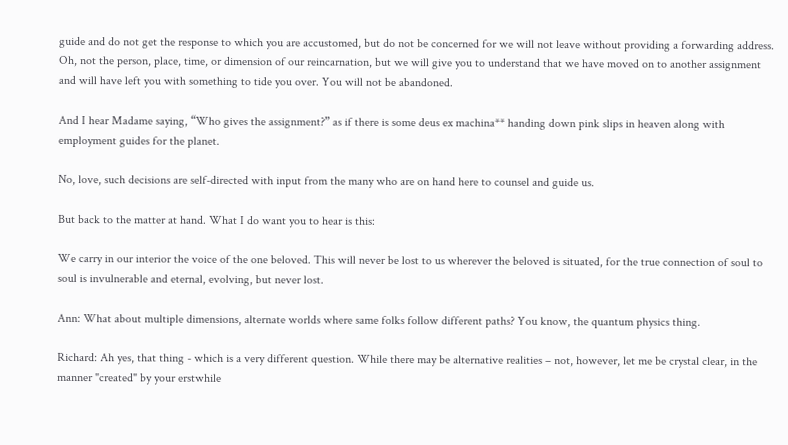guide and do not get the response to which you are accustomed, but do not be concerned for we will not leave without providing a forwarding address. Oh, not the person, place, time, or dimension of our reincarnation, but we will give you to understand that we have moved on to another assignment and will have left you with something to tide you over. You will not be abandoned.

And I hear Madame saying, “Who gives the assignment?” as if there is some deus ex machina** handing down pink slips in heaven along with employment guides for the planet.

No, love, such decisions are self-directed with input from the many who are on hand here to counsel and guide us.

But back to the matter at hand. What I do want you to hear is this:

We carry in our interior the voice of the one beloved. This will never be lost to us wherever the beloved is situated, for the true connection of soul to soul is invulnerable and eternal, evolving, but never lost.

Ann: What about multiple dimensions, alternate worlds where same folks follow different paths? You know, the quantum physics thing.

Richard: Ah yes, that thing - which is a very different question. While there may be alternative realities – not, however, let me be crystal clear, in the manner "created" by your erstwhile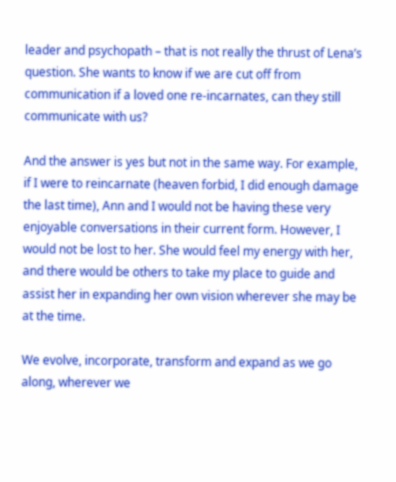leader and psychopath – that is not really the thrust of Lena’s question. She wants to know if we are cut off from communication if a loved one re-incarnates, can they still communicate with us?

And the answer is yes but not in the same way. For example, if I were to reincarnate (heaven forbid, I did enough damage the last time), Ann and I would not be having these very enjoyable conversations in their current form. However, I would not be lost to her. She would feel my energy with her, and there would be others to take my place to guide and assist her in expanding her own vision wherever she may be at the time.

We evolve, incorporate, transform and expand as we go along, wherever we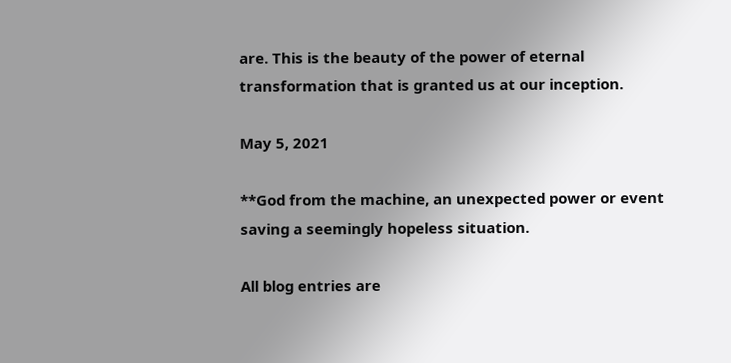are. This is the beauty of the power of eternal transformation that is granted us at our inception.

May 5, 2021

**God from the machine, an unexpected power or event saving a seemingly hopeless situation.

All blog entries are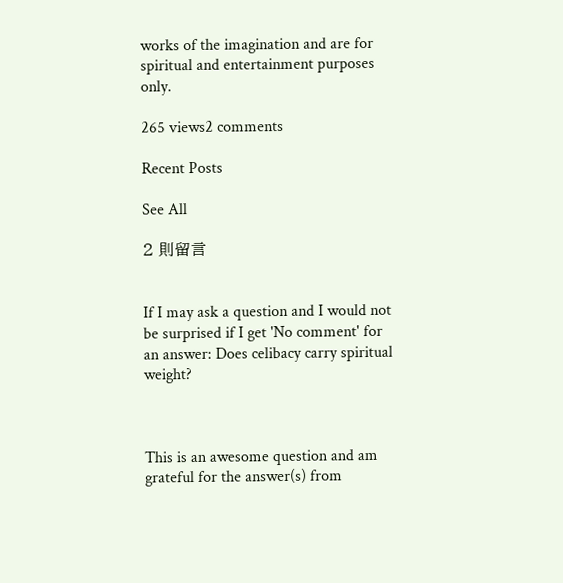works of the imagination and are for spiritual and entertainment purposes only.

265 views2 comments

Recent Posts

See All

2 則留言


If I may ask a question and I would not be surprised if I get 'No comment' for an answer: Does celibacy carry spiritual weight?



This is an awesome question and am grateful for the answer(s) from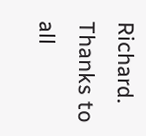Richard. Thanks to all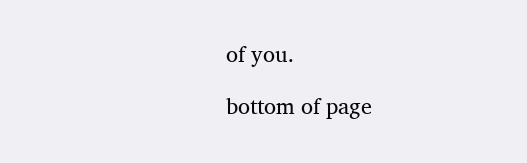of you.

bottom of page